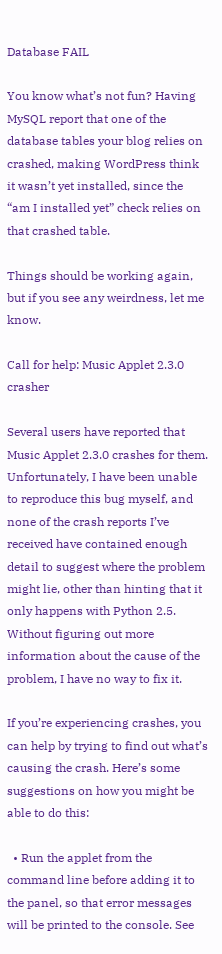Database FAIL

You know what’s not fun? Having MySQL report that one of the database tables your blog relies on crashed, making WordPress think it wasn’t yet installed, since the “am I installed yet” check relies on that crashed table.

Things should be working again, but if you see any weirdness, let me know.

Call for help: Music Applet 2.3.0 crasher

Several users have reported that Music Applet 2.3.0 crashes for them. Unfortunately, I have been unable to reproduce this bug myself, and none of the crash reports I’ve received have contained enough detail to suggest where the problem might lie, other than hinting that it only happens with Python 2.5. Without figuring out more information about the cause of the problem, I have no way to fix it.

If you’re experiencing crashes, you can help by trying to find out what’s causing the crash. Here’s some suggestions on how you might be able to do this:

  • Run the applet from the command line before adding it to the panel, so that error messages will be printed to the console. See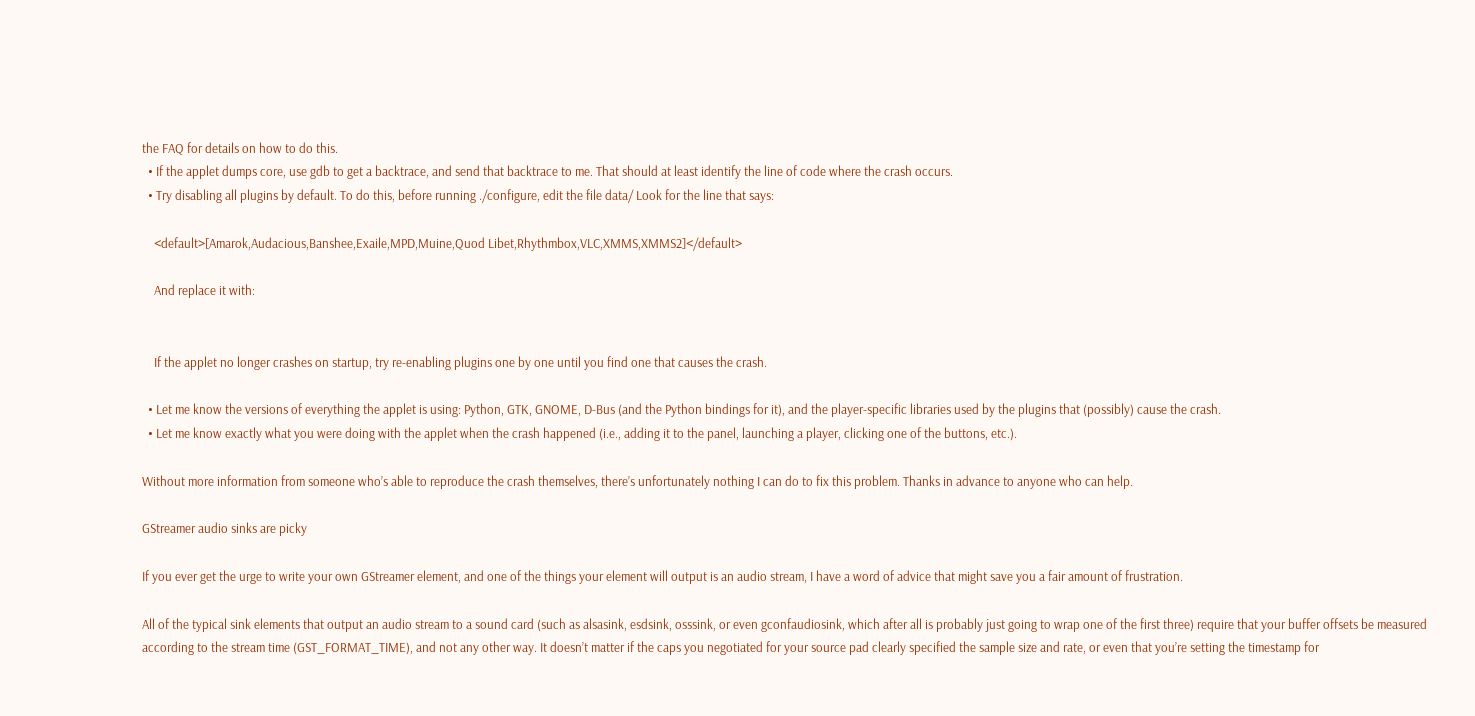the FAQ for details on how to do this.
  • If the applet dumps core, use gdb to get a backtrace, and send that backtrace to me. That should at least identify the line of code where the crash occurs.
  • Try disabling all plugins by default. To do this, before running ./configure, edit the file data/ Look for the line that says:

    <default>[Amarok,Audacious,Banshee,Exaile,MPD,Muine,Quod Libet,Rhythmbox,VLC,XMMS,XMMS2]</default>

    And replace it with:


    If the applet no longer crashes on startup, try re-enabling plugins one by one until you find one that causes the crash.

  • Let me know the versions of everything the applet is using: Python, GTK, GNOME, D-Bus (and the Python bindings for it), and the player-specific libraries used by the plugins that (possibly) cause the crash.
  • Let me know exactly what you were doing with the applet when the crash happened (i.e., adding it to the panel, launching a player, clicking one of the buttons, etc.).

Without more information from someone who’s able to reproduce the crash themselves, there’s unfortunately nothing I can do to fix this problem. Thanks in advance to anyone who can help.

GStreamer audio sinks are picky

If you ever get the urge to write your own GStreamer element, and one of the things your element will output is an audio stream, I have a word of advice that might save you a fair amount of frustration.

All of the typical sink elements that output an audio stream to a sound card (such as alsasink, esdsink, osssink, or even gconfaudiosink, which after all is probably just going to wrap one of the first three) require that your buffer offsets be measured according to the stream time (GST_FORMAT_TIME), and not any other way. It doesn’t matter if the caps you negotiated for your source pad clearly specified the sample size and rate, or even that you’re setting the timestamp for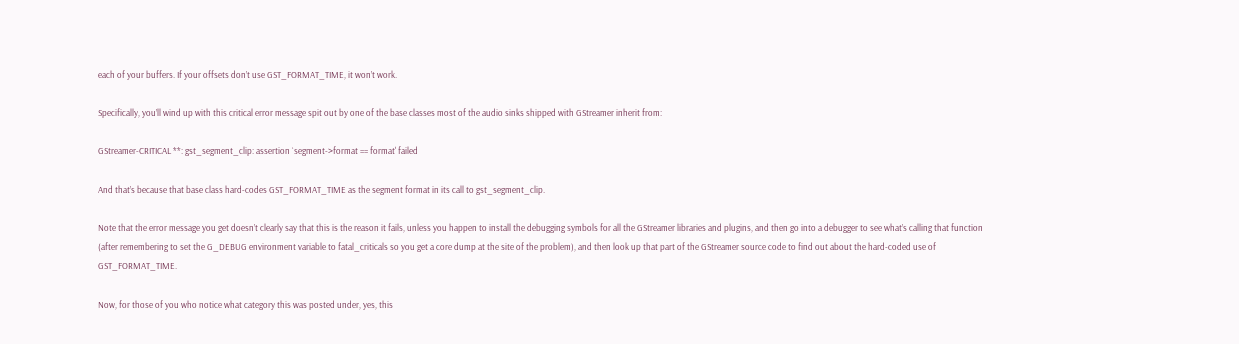each of your buffers. If your offsets don’t use GST_FORMAT_TIME, it won’t work.

Specifically, you’ll wind up with this critical error message spit out by one of the base classes most of the audio sinks shipped with GStreamer inherit from:

GStreamer-CRITICAL **: gst_segment_clip: assertion `segment->format == format' failed

And that’s because that base class hard-codes GST_FORMAT_TIME as the segment format in its call to gst_segment_clip.

Note that the error message you get doesn’t clearly say that this is the reason it fails, unless you happen to install the debugging symbols for all the GStreamer libraries and plugins, and then go into a debugger to see what’s calling that function (after remembering to set the G_DEBUG environment variable to fatal_criticals so you get a core dump at the site of the problem), and then look up that part of the GStreamer source code to find out about the hard-coded use of GST_FORMAT_TIME.

Now, for those of you who notice what category this was posted under, yes, this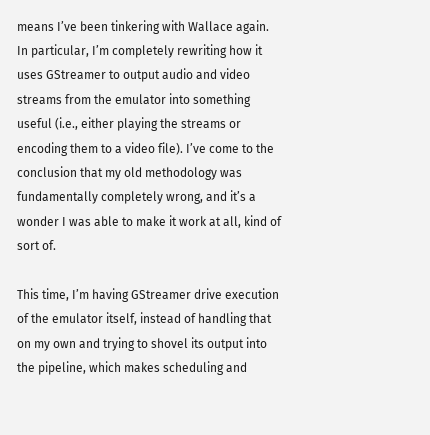means I’ve been tinkering with Wallace again. In particular, I’m completely rewriting how it uses GStreamer to output audio and video streams from the emulator into something useful (i.e., either playing the streams or encoding them to a video file). I’ve come to the conclusion that my old methodology was fundamentally completely wrong, and it’s a wonder I was able to make it work at all, kind of sort of.

This time, I’m having GStreamer drive execution of the emulator itself, instead of handling that on my own and trying to shovel its output into the pipeline, which makes scheduling and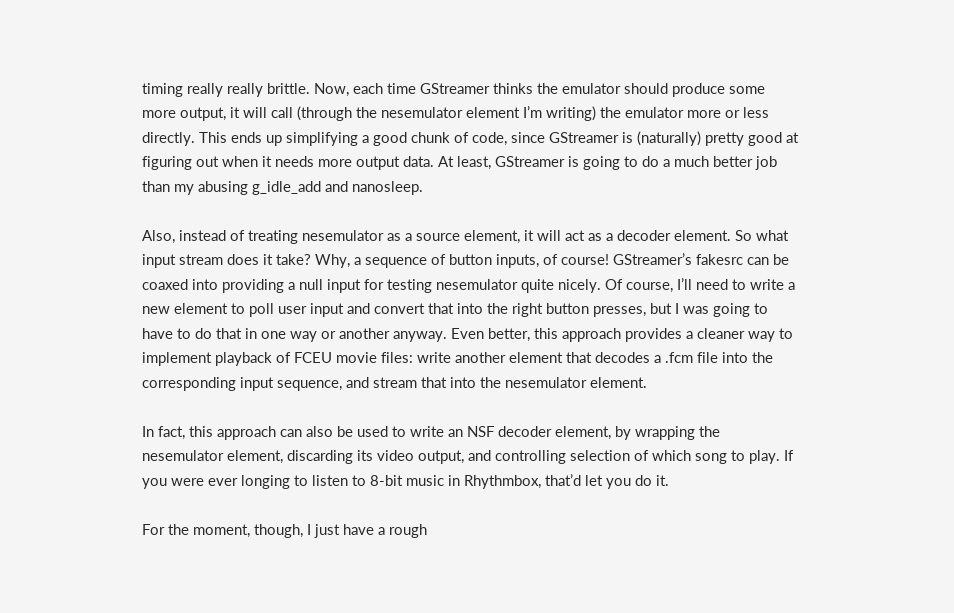timing really really brittle. Now, each time GStreamer thinks the emulator should produce some more output, it will call (through the nesemulator element I’m writing) the emulator more or less directly. This ends up simplifying a good chunk of code, since GStreamer is (naturally) pretty good at figuring out when it needs more output data. At least, GStreamer is going to do a much better job than my abusing g_idle_add and nanosleep.

Also, instead of treating nesemulator as a source element, it will act as a decoder element. So what input stream does it take? Why, a sequence of button inputs, of course! GStreamer’s fakesrc can be coaxed into providing a null input for testing nesemulator quite nicely. Of course, I’ll need to write a new element to poll user input and convert that into the right button presses, but I was going to have to do that in one way or another anyway. Even better, this approach provides a cleaner way to implement playback of FCEU movie files: write another element that decodes a .fcm file into the corresponding input sequence, and stream that into the nesemulator element.

In fact, this approach can also be used to write an NSF decoder element, by wrapping the nesemulator element, discarding its video output, and controlling selection of which song to play. If you were ever longing to listen to 8-bit music in Rhythmbox, that’d let you do it.

For the moment, though, I just have a rough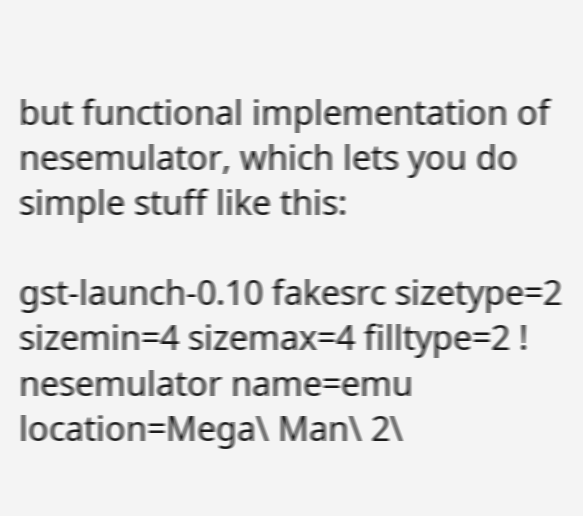but functional implementation of nesemulator, which lets you do simple stuff like this:

gst-launch-0.10 fakesrc sizetype=2 sizemin=4 sizemax=4 filltype=2 ! nesemulator name=emu location=Mega\ Man\ 2\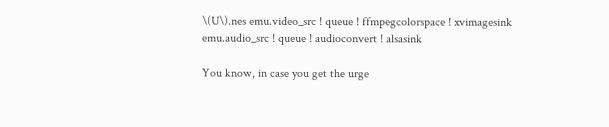\(U\).nes emu.video_src ! queue ! ffmpegcolorspace ! xvimagesink emu.audio_src ! queue ! audioconvert ! alsasink

You know, in case you get the urge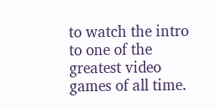to watch the intro to one of the greatest video games of all time.